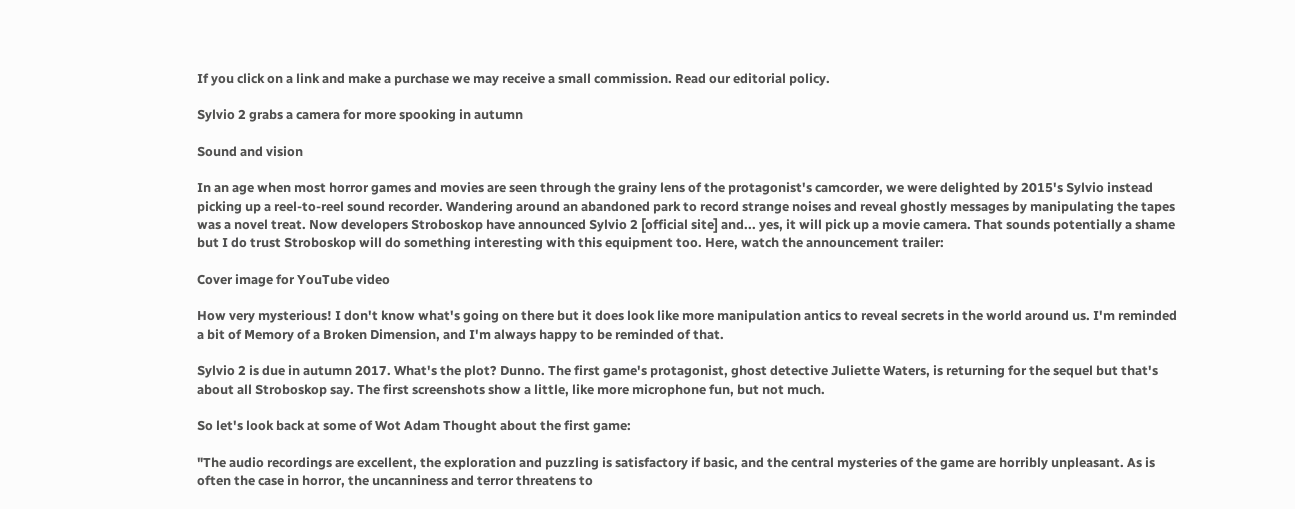If you click on a link and make a purchase we may receive a small commission. Read our editorial policy.

Sylvio 2 grabs a camera for more spooking in autumn

Sound and vision

In an age when most horror games and movies are seen through the grainy lens of the protagonist's camcorder, we were delighted by 2015's Sylvio instead picking up a reel-to-reel sound recorder. Wandering around an abandoned park to record strange noises and reveal ghostly messages by manipulating the tapes was a novel treat. Now developers Stroboskop have announced Sylvio 2 [official site] and... yes, it will pick up a movie camera. That sounds potentially a shame but I do trust Stroboskop will do something interesting with this equipment too. Here, watch the announcement trailer:

Cover image for YouTube video

How very mysterious! I don't know what's going on there but it does look like more manipulation antics to reveal secrets in the world around us. I'm reminded a bit of Memory of a Broken Dimension, and I'm always happy to be reminded of that.

Sylvio 2 is due in autumn 2017. What's the plot? Dunno. The first game's protagonist, ghost detective Juliette Waters, is returning for the sequel but that's about all Stroboskop say. The first screenshots show a little, like more microphone fun, but not much.

So let's look back at some of Wot Adam Thought about the first game:

"The audio recordings are excellent, the exploration and puzzling is satisfactory if basic, and the central mysteries of the game are horribly unpleasant. As is often the case in horror, the uncanniness and terror threatens to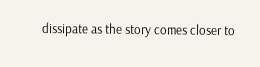dissipate as the story comes closer to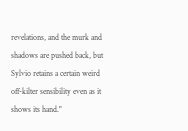revelations, and the murk and shadows are pushed back, but Sylvio retains a certain weird off-kilter sensibility even as it shows its hand."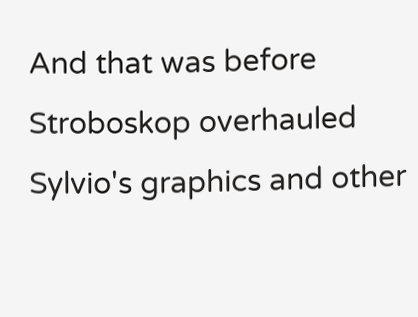And that was before Stroboskop overhauled Sylvio's graphics and other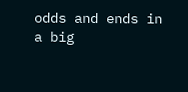odds and ends in a big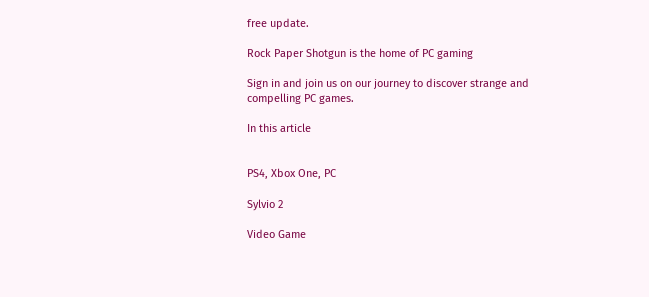free update.

Rock Paper Shotgun is the home of PC gaming

Sign in and join us on our journey to discover strange and compelling PC games.

In this article


PS4, Xbox One, PC

Sylvio 2

Video Game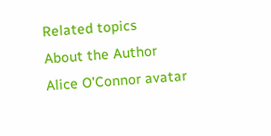Related topics
About the Author
Alice O'Connor avatar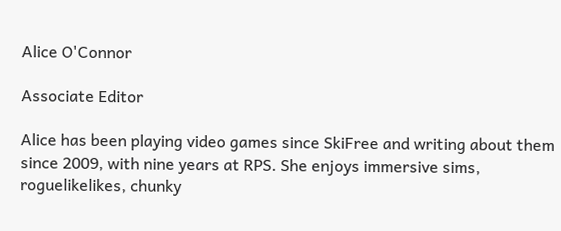Alice O'Connor

Associate Editor

Alice has been playing video games since SkiFree and writing about them since 2009, with nine years at RPS. She enjoys immersive sims, roguelikelikes, chunky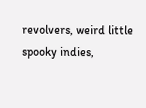revolvers, weird little spooky indies,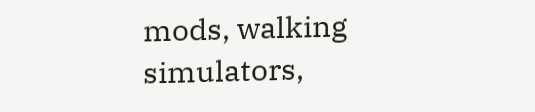mods, walking simulators,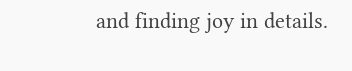and finding joy in details.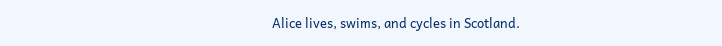Alice lives, swims, and cycles in Scotland.